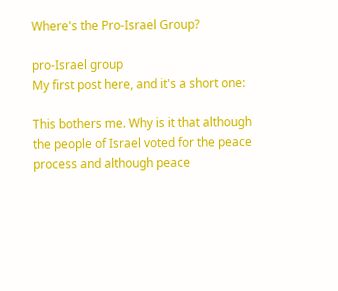Where's the Pro-Israel Group?

pro-Israel group
My first post here, and it's a short one:

This bothers me. Why is it that although the people of Israel voted for the peace process and although peace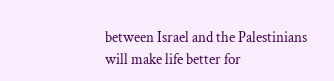between Israel and the Palestinians will make life better for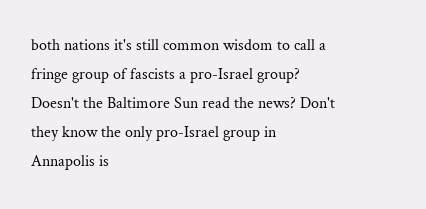both nations it's still common wisdom to call a fringe group of fascists a pro-Israel group? Doesn't the Baltimore Sun read the news? Don't they know the only pro-Israel group in Annapolis is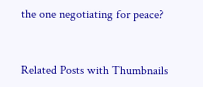the one negotiating for peace?


Related Posts with Thumbnails